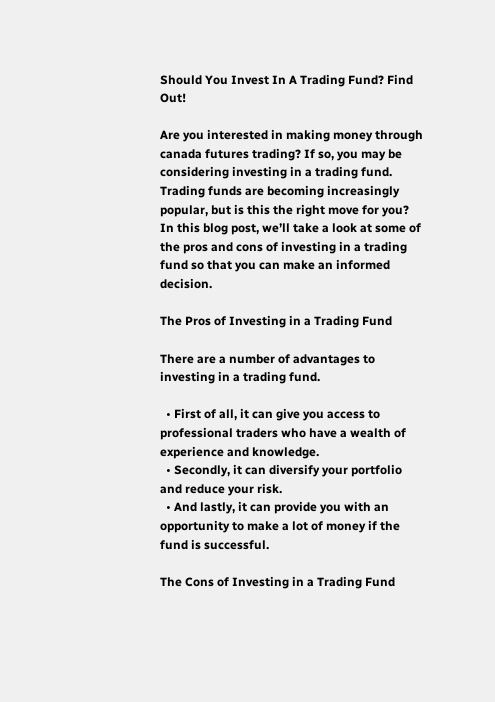Should You Invest In A Trading Fund? Find Out!

Are you interested in making money through canada futures trading? If so, you may be considering investing in a trading fund. Trading funds are becoming increasingly popular, but is this the right move for you? In this blog post, we’ll take a look at some of the pros and cons of investing in a trading fund so that you can make an informed decision.

The Pros of Investing in a Trading Fund

There are a number of advantages to investing in a trading fund.

  • First of all, it can give you access to professional traders who have a wealth of experience and knowledge.
  • Secondly, it can diversify your portfolio and reduce your risk.
  • And lastly, it can provide you with an opportunity to make a lot of money if the fund is successful.

The Cons of Investing in a Trading Fund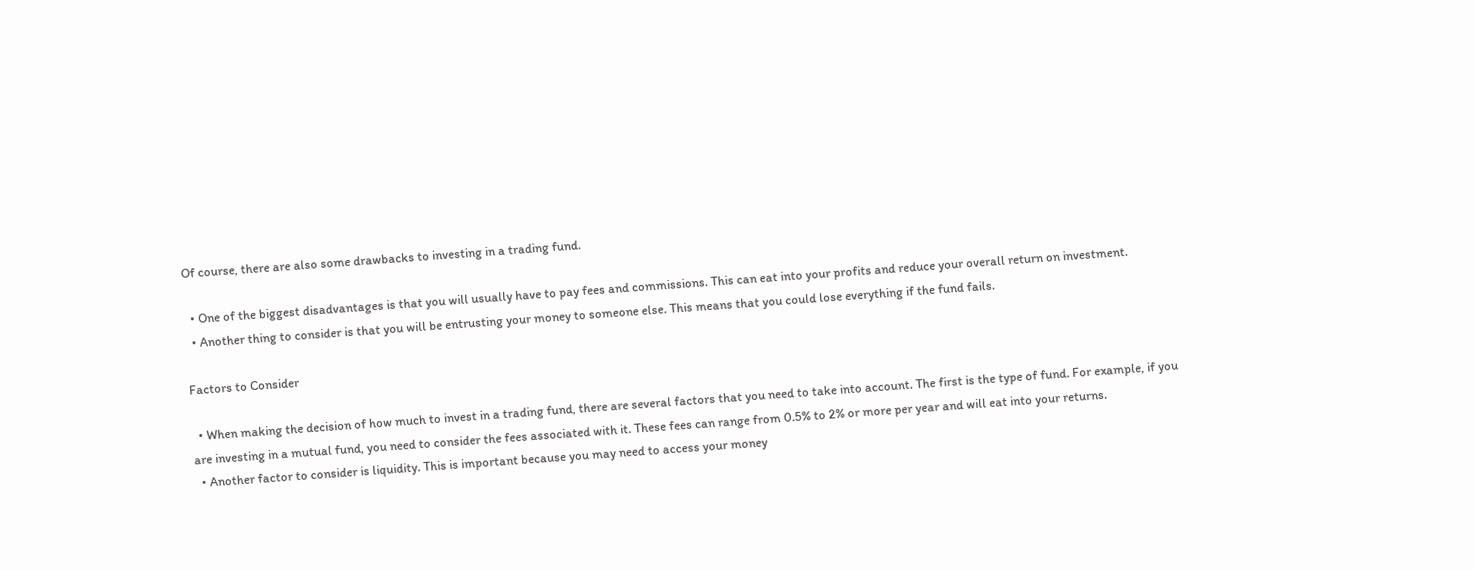Of course, there are also some drawbacks to investing in a trading fund.

  • One of the biggest disadvantages is that you will usually have to pay fees and commissions. This can eat into your profits and reduce your overall return on investment.
  • Another thing to consider is that you will be entrusting your money to someone else. This means that you could lose everything if the fund fails.

Factors to Consider

  • When making the decision of how much to invest in a trading fund, there are several factors that you need to take into account. The first is the type of fund. For example, if you are investing in a mutual fund, you need to consider the fees associated with it. These fees can range from 0.5% to 2% or more per year and will eat into your returns.
  • Another factor to consider is liquidity. This is important because you may need to access your money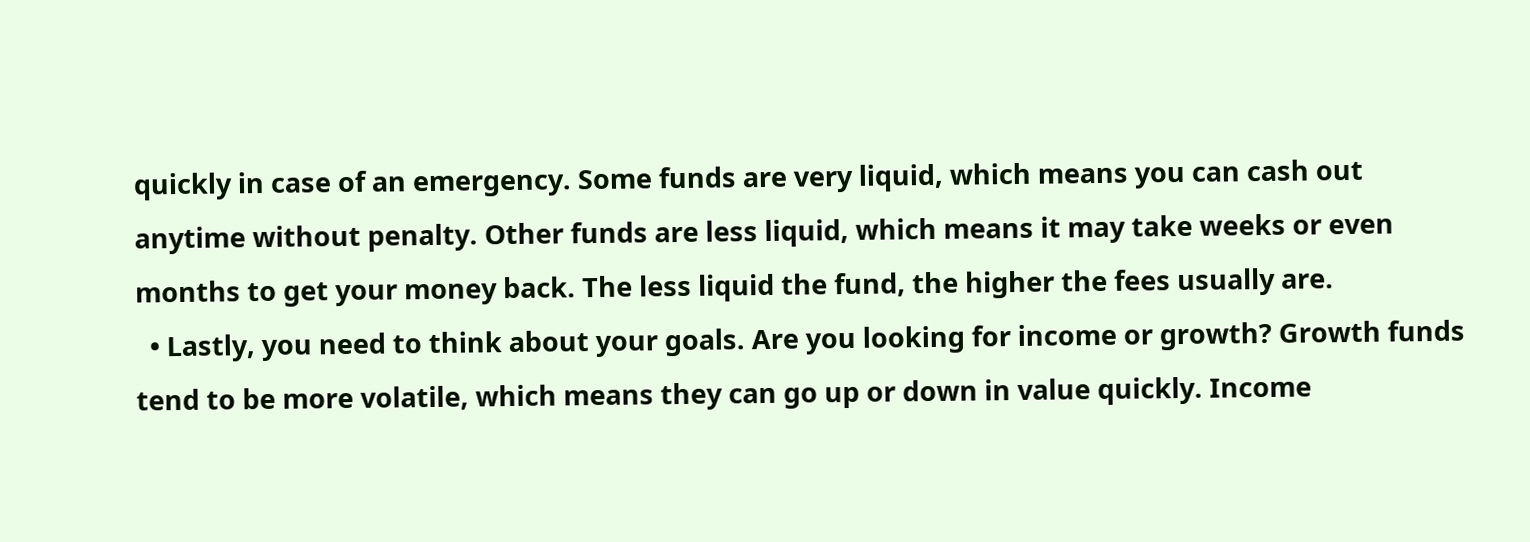quickly in case of an emergency. Some funds are very liquid, which means you can cash out anytime without penalty. Other funds are less liquid, which means it may take weeks or even months to get your money back. The less liquid the fund, the higher the fees usually are.
  • Lastly, you need to think about your goals. Are you looking for income or growth? Growth funds tend to be more volatile, which means they can go up or down in value quickly. Income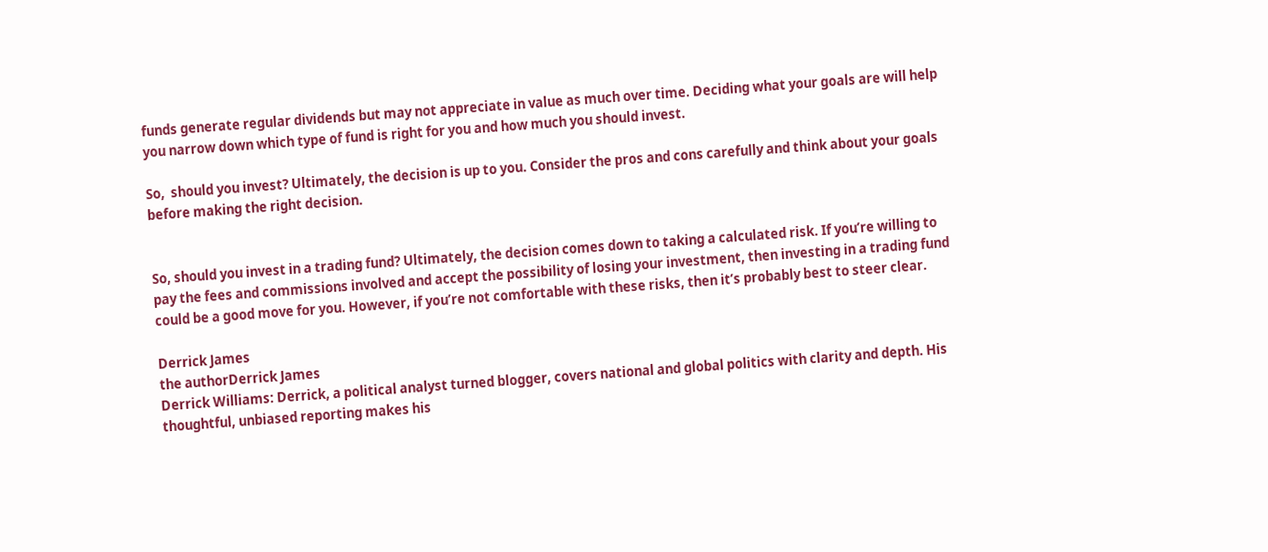funds generate regular dividends but may not appreciate in value as much over time. Deciding what your goals are will help you narrow down which type of fund is right for you and how much you should invest.

So,  should you invest? Ultimately, the decision is up to you. Consider the pros and cons carefully and think about your goals before making the right decision.


So, should you invest in a trading fund? Ultimately, the decision comes down to taking a calculated risk. If you’re willing to pay the fees and commissions involved and accept the possibility of losing your investment, then investing in a trading fund could be a good move for you. However, if you’re not comfortable with these risks, then it’s probably best to steer clear.

Derrick James
the authorDerrick James
Derrick Williams: Derrick, a political analyst turned blogger, covers national and global politics with clarity and depth. His thoughtful, unbiased reporting makes his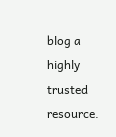blog a highly trusted resource.